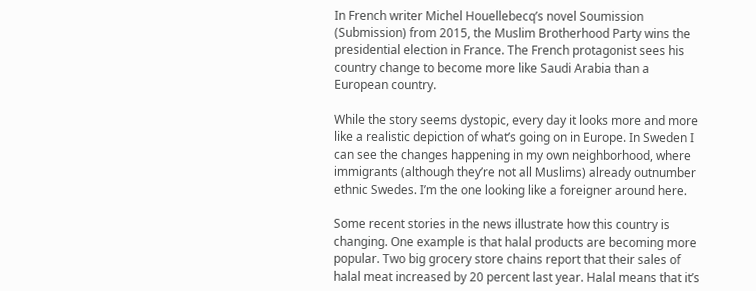In French writer Michel Houellebecq’s novel Soumission (Submission) from 2015, the Muslim Brotherhood Party wins the presidential election in France. The French protagonist sees his country change to become more like Saudi Arabia than a European country.

While the story seems dystopic, every day it looks more and more like a realistic depiction of what’s going on in Europe. In Sweden I can see the changes happening in my own neighborhood, where immigrants (although they’re not all Muslims) already outnumber ethnic Swedes. I’m the one looking like a foreigner around here.

Some recent stories in the news illustrate how this country is changing. One example is that halal products are becoming more popular. Two big grocery store chains report that their sales of halal meat increased by 20 percent last year. Halal means that it’s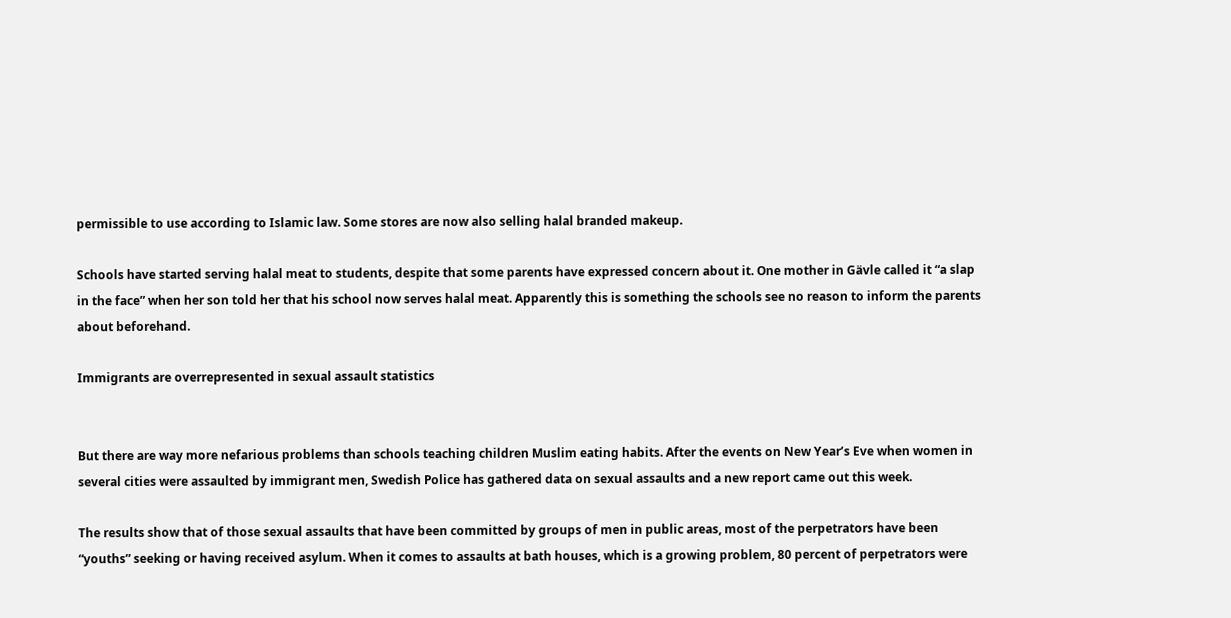permissible to use according to Islamic law. Some stores are now also selling halal branded makeup.

Schools have started serving halal meat to students, despite that some parents have expressed concern about it. One mother in Gävle called it “a slap in the face” when her son told her that his school now serves halal meat. Apparently this is something the schools see no reason to inform the parents about beforehand.

Immigrants are overrepresented in sexual assault statistics


But there are way more nefarious problems than schools teaching children Muslim eating habits. After the events on New Year’s Eve when women in several cities were assaulted by immigrant men, Swedish Police has gathered data on sexual assaults and a new report came out this week.

The results show that of those sexual assaults that have been committed by groups of men in public areas, most of the perpetrators have been “youths” seeking or having received asylum. When it comes to assaults at bath houses, which is a growing problem, 80 percent of perpetrators were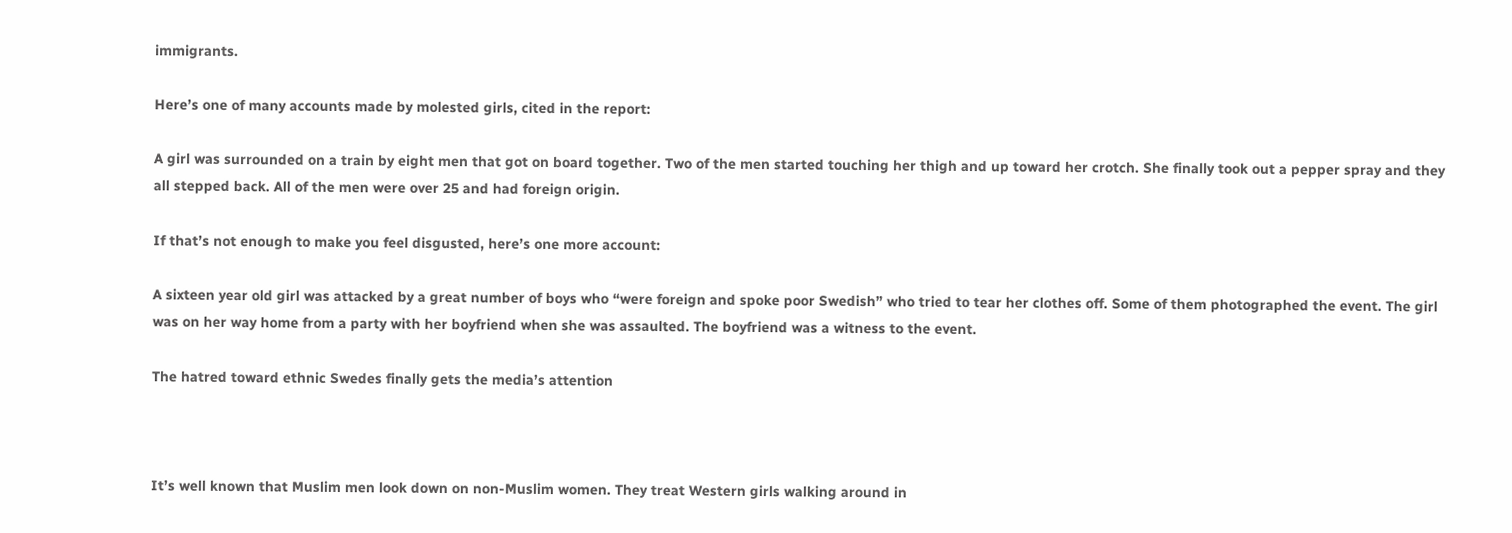immigrants.

Here’s one of many accounts made by molested girls, cited in the report:

A girl was surrounded on a train by eight men that got on board together. Two of the men started touching her thigh and up toward her crotch. She finally took out a pepper spray and they all stepped back. All of the men were over 25 and had foreign origin.

If that’s not enough to make you feel disgusted, here’s one more account:

A sixteen year old girl was attacked by a great number of boys who “were foreign and spoke poor Swedish” who tried to tear her clothes off. Some of them photographed the event. The girl was on her way home from a party with her boyfriend when she was assaulted. The boyfriend was a witness to the event.

The hatred toward ethnic Swedes finally gets the media’s attention



It’s well known that Muslim men look down on non-Muslim women. They treat Western girls walking around in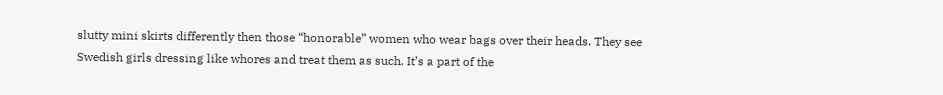slutty mini skirts differently then those “honorable” women who wear bags over their heads. They see Swedish girls dressing like whores and treat them as such. It’s a part of the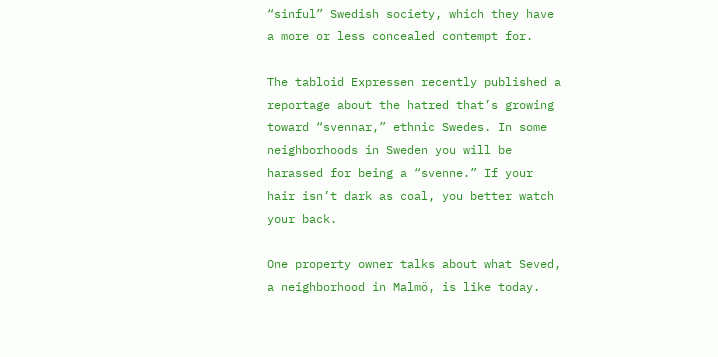“sinful” Swedish society, which they have a more or less concealed contempt for.

The tabloid Expressen recently published a reportage about the hatred that’s growing toward “svennar,” ethnic Swedes. In some neighborhoods in Sweden you will be harassed for being a “svenne.” If your hair isn’t dark as coal, you better watch your back.

One property owner talks about what Seved, a neighborhood in Malmö, is like today.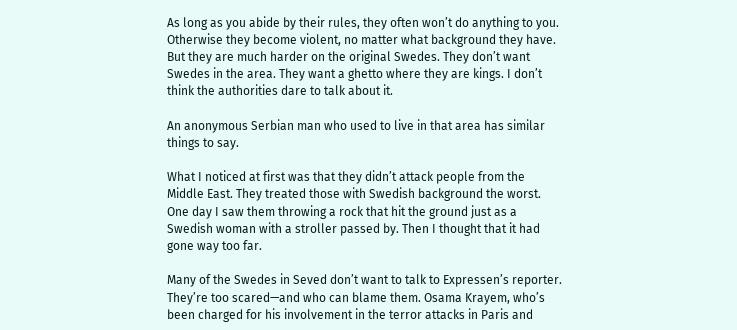As long as you abide by their rules, they often won’t do anything to you. Otherwise they become violent, no matter what background they have. But they are much harder on the original Swedes. They don’t want Swedes in the area. They want a ghetto where they are kings. I don’t think the authorities dare to talk about it.

An anonymous Serbian man who used to live in that area has similar things to say.

What I noticed at first was that they didn’t attack people from the Middle East. They treated those with Swedish background the worst. One day I saw them throwing a rock that hit the ground just as a Swedish woman with a stroller passed by. Then I thought that it had gone way too far.

Many of the Swedes in Seved don’t want to talk to Expressen’s reporter. They’re too scared—and who can blame them. Osama Krayem, who’s been charged for his involvement in the terror attacks in Paris and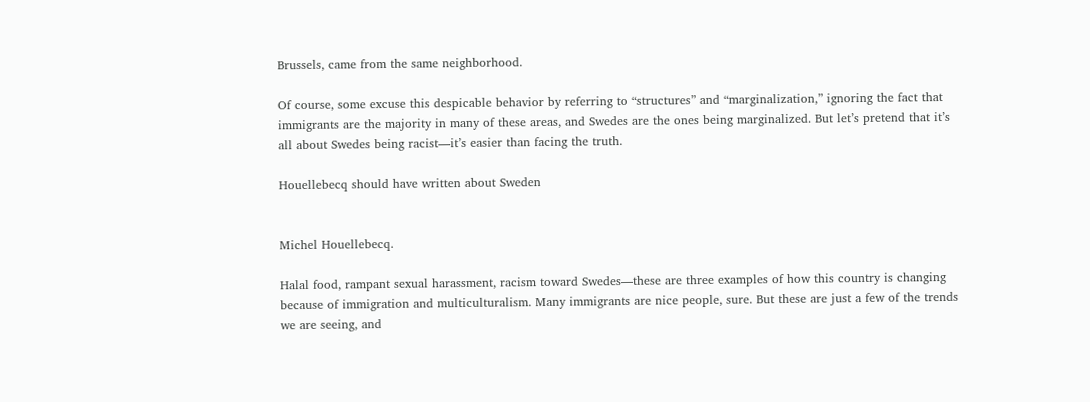Brussels, came from the same neighborhood.

Of course, some excuse this despicable behavior by referring to “structures” and “marginalization,” ignoring the fact that immigrants are the majority in many of these areas, and Swedes are the ones being marginalized. But let’s pretend that it’s all about Swedes being racist—it’s easier than facing the truth.

Houellebecq should have written about Sweden


Michel Houellebecq.

Halal food, rampant sexual harassment, racism toward Swedes—these are three examples of how this country is changing because of immigration and multiculturalism. Many immigrants are nice people, sure. But these are just a few of the trends we are seeing, and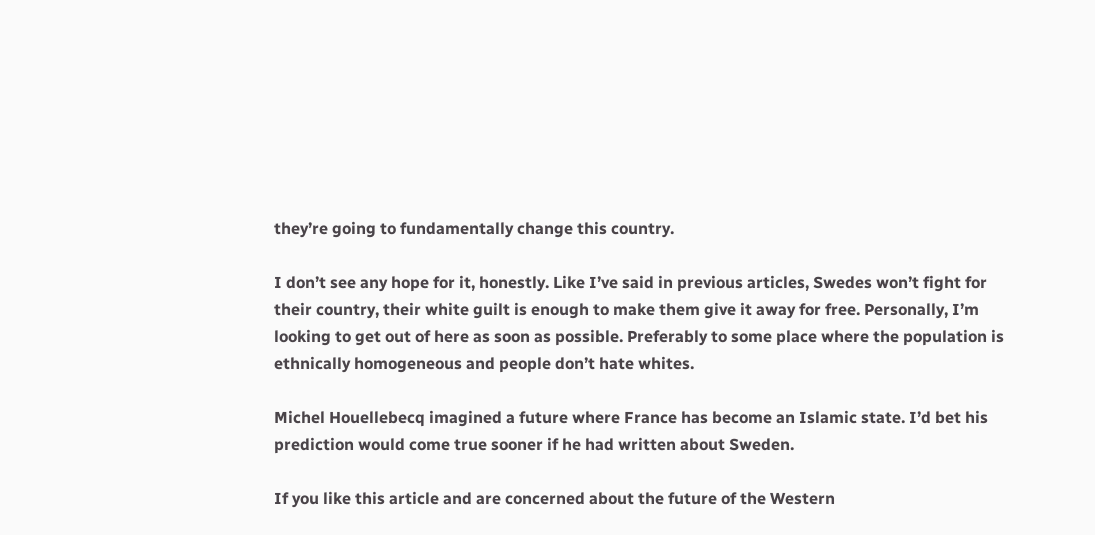they’re going to fundamentally change this country.

I don’t see any hope for it, honestly. Like I’ve said in previous articles, Swedes won’t fight for their country, their white guilt is enough to make them give it away for free. Personally, I’m looking to get out of here as soon as possible. Preferably to some place where the population is ethnically homogeneous and people don’t hate whites.

Michel Houellebecq imagined a future where France has become an Islamic state. I’d bet his prediction would come true sooner if he had written about Sweden.

If you like this article and are concerned about the future of the Western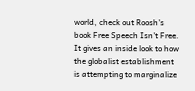world, check out Roosh's book Free Speech Isn't Free. It gives an inside look to how the globalist establishment is attempting to marginalize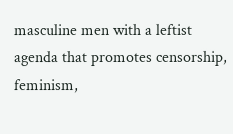masculine men with a leftist agenda that promotes censorship, feminism,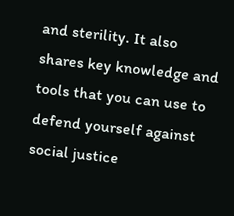and sterility. It also shares key knowledge and tools that you can use to defend yourself against social justice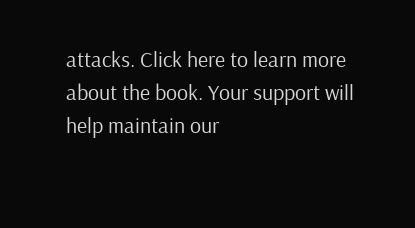attacks. Click here to learn more about the book. Your support will help maintain our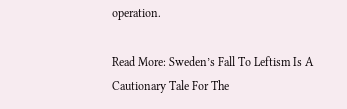operation.

Read More: Sweden’s Fall To Leftism Is A Cautionary Tale For The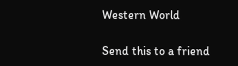Western World

Send this to a friend